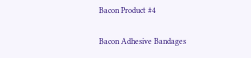Bacon Product #4

Bacon Adhesive Bandages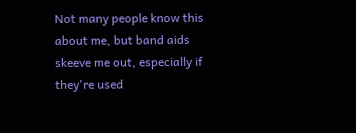Not many people know this about me, but band aids skeeve me out, especially if they're used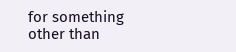for something other than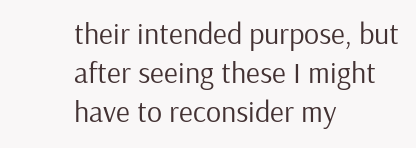their intended purpose, but after seeing these I might have to reconsider my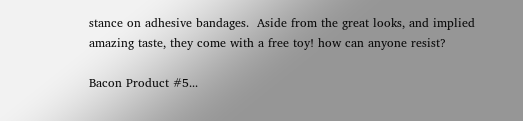stance on adhesive bandages.  Aside from the great looks, and implied amazing taste, they come with a free toy! how can anyone resist?

Bacon Product #5...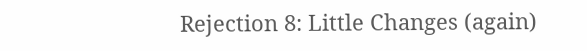Rejection 8: Little Changes (again)